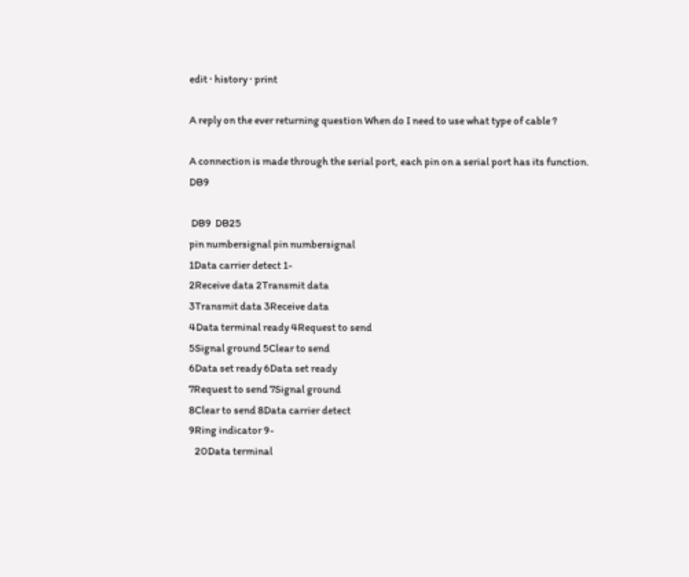edit · history · print

A reply on the ever returning question When do I need to use what type of cable ?

A connection is made through the serial port, each pin on a serial port has its function. DB9

 DB9  DB25
pin numbersignal pin numbersignal
1Data carrier detect 1-
2Receive data 2Transmit data
3Transmit data 3Receive data
4Data terminal ready 4Request to send
5Signal ground 5Clear to send
6Data set ready 6Data set ready
7Request to send 7Signal ground
8Clear to send 8Data carrier detect
9Ring indicator 9-
   20Data terminal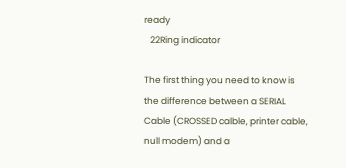ready
   22Ring indicator

The first thing you need to know is the difference between a SERIAL Cable (CROSSED calble, printer cable, null modem) and a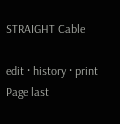STRAIGHT Cable

edit · history · print
Page last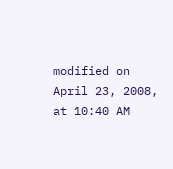modified on April 23, 2008, at 10:40 AM